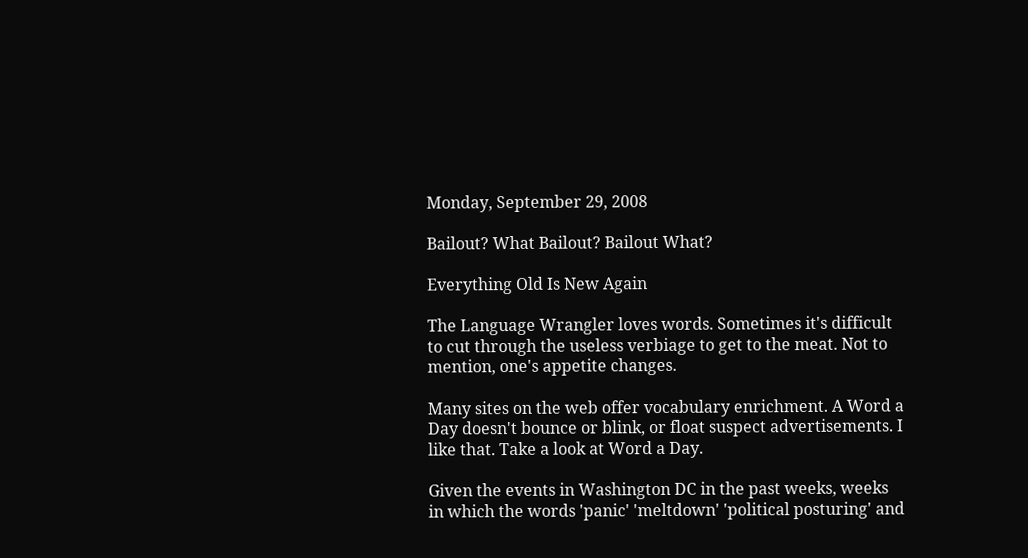Monday, September 29, 2008

Bailout? What Bailout? Bailout What?

Everything Old Is New Again

The Language Wrangler loves words. Sometimes it's difficult to cut through the useless verbiage to get to the meat. Not to mention, one's appetite changes.

Many sites on the web offer vocabulary enrichment. A Word a Day doesn't bounce or blink, or float suspect advertisements. I like that. Take a look at Word a Day.

Given the events in Washington DC in the past weeks, weeks in which the words 'panic' 'meltdown' 'political posturing' and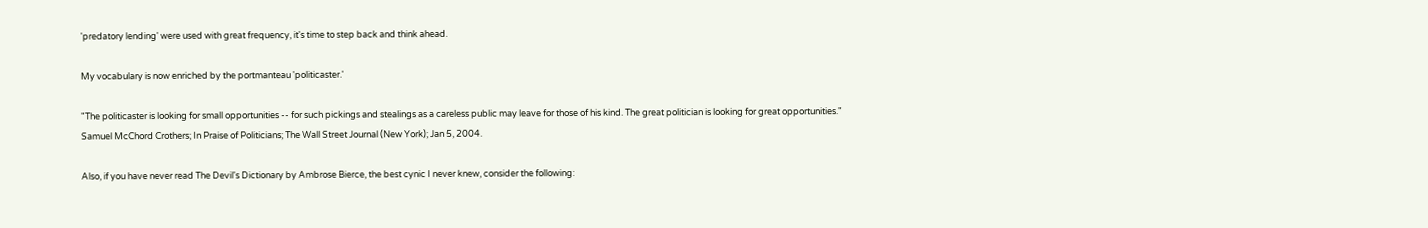'predatory lending' were used with great frequency, it's time to step back and think ahead.

My vocabulary is now enriched by the portmanteau 'politicaster.'

"The politicaster is looking for small opportunities -- for such pickings and stealings as a careless public may leave for those of his kind. The great politician is looking for great opportunities."
Samuel McChord Crothers; In Praise of Politicians; The Wall Street Journal (New York); Jan 5, 2004.

Also, if you have never read The Devil's Dictionary by Ambrose Bierce, the best cynic I never knew, consider the following: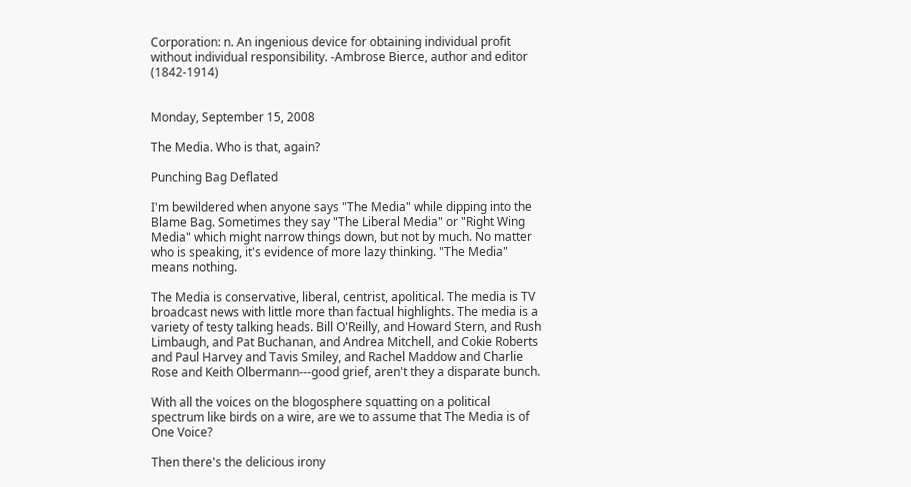Corporation: n. An ingenious device for obtaining individual profit without individual responsibility. -Ambrose Bierce, author and editor (1842-1914)


Monday, September 15, 2008

The Media. Who is that, again?

Punching Bag Deflated

I'm bewildered when anyone says "The Media" while dipping into the Blame Bag. Sometimes they say "The Liberal Media" or "Right Wing Media" which might narrow things down, but not by much. No matter who is speaking, it's evidence of more lazy thinking. "The Media" means nothing.

The Media is conservative, liberal, centrist, apolitical. The media is TV broadcast news with little more than factual highlights. The media is a variety of testy talking heads. Bill O'Reilly, and Howard Stern, and Rush Limbaugh, and Pat Buchanan, and Andrea Mitchell, and Cokie Roberts and Paul Harvey and Tavis Smiley, and Rachel Maddow and Charlie Rose and Keith Olbermann---good grief, aren't they a disparate bunch.

With all the voices on the blogosphere squatting on a political spectrum like birds on a wire, are we to assume that The Media is of One Voice?

Then there's the delicious irony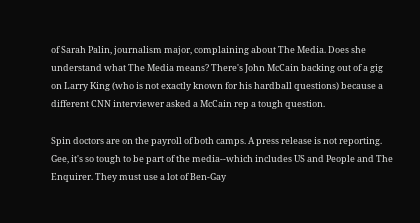of Sarah Palin, journalism major, complaining about The Media. Does she understand what The Media means? There's John McCain backing out of a gig on Larry King (who is not exactly known for his hardball questions) because a different CNN interviewer asked a McCain rep a tough question.

Spin doctors are on the payroll of both camps. A press release is not reporting. Gee, it's so tough to be part of the media--which includes US and People and The Enquirer. They must use a lot of Ben-Gay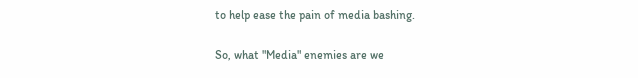to help ease the pain of media bashing.

So, what "Media" enemies are we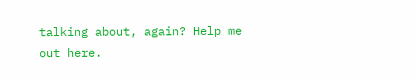talking about, again? Help me out here.